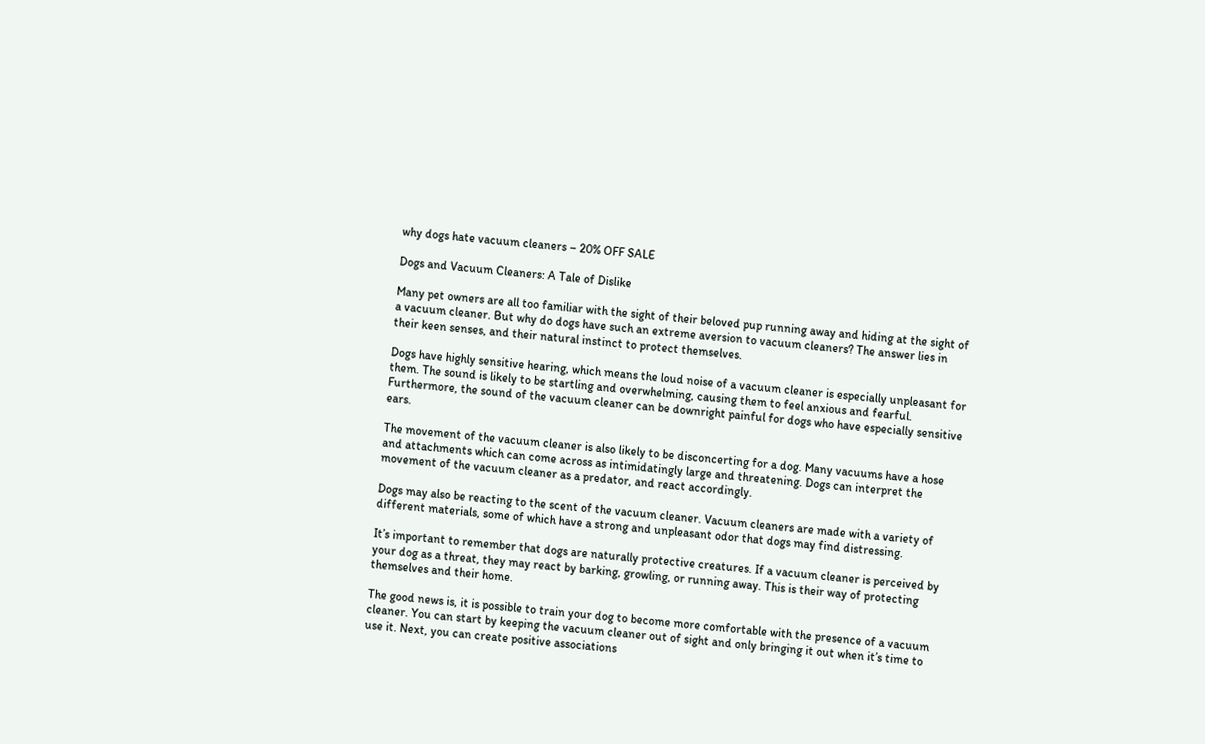why dogs hate vacuum cleaners – 20% OFF SALE

Dogs and Vacuum Cleaners: A Tale of Dislike

Many pet owners are all too familiar with the sight of their beloved pup running away and hiding at the sight of a vacuum cleaner. But why do dogs have such an extreme aversion to vacuum cleaners? The answer lies in their keen senses, and their natural instinct to protect themselves.

Dogs have highly sensitive hearing, which means the loud noise of a vacuum cleaner is especially unpleasant for them. The sound is likely to be startling and overwhelming, causing them to feel anxious and fearful. Furthermore, the sound of the vacuum cleaner can be downright painful for dogs who have especially sensitive ears.

The movement of the vacuum cleaner is also likely to be disconcerting for a dog. Many vacuums have a hose and attachments which can come across as intimidatingly large and threatening. Dogs can interpret the movement of the vacuum cleaner as a predator, and react accordingly.

Dogs may also be reacting to the scent of the vacuum cleaner. Vacuum cleaners are made with a variety of different materials, some of which have a strong and unpleasant odor that dogs may find distressing.

It’s important to remember that dogs are naturally protective creatures. If a vacuum cleaner is perceived by your dog as a threat, they may react by barking, growling, or running away. This is their way of protecting themselves and their home.

The good news is, it is possible to train your dog to become more comfortable with the presence of a vacuum cleaner. You can start by keeping the vacuum cleaner out of sight and only bringing it out when it’s time to use it. Next, you can create positive associations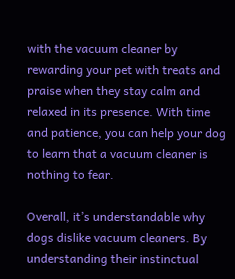with the vacuum cleaner by rewarding your pet with treats and praise when they stay calm and relaxed in its presence. With time and patience, you can help your dog to learn that a vacuum cleaner is nothing to fear.

Overall, it’s understandable why dogs dislike vacuum cleaners. By understanding their instinctual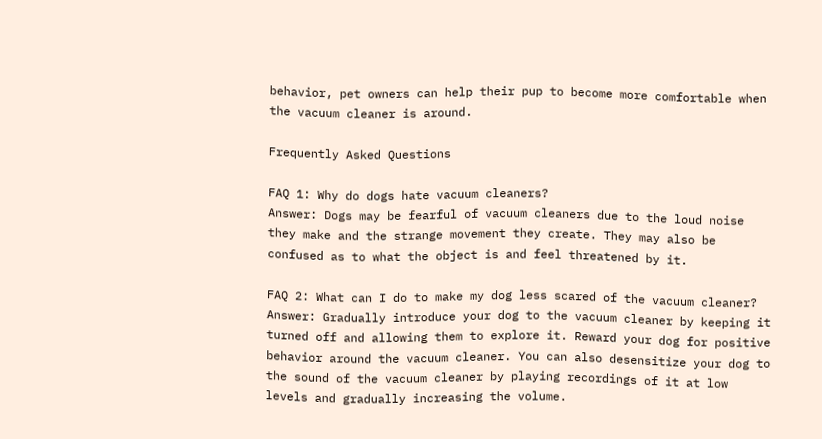behavior, pet owners can help their pup to become more comfortable when the vacuum cleaner is around.

Frequently Asked Questions

FAQ 1: Why do dogs hate vacuum cleaners?
Answer: Dogs may be fearful of vacuum cleaners due to the loud noise they make and the strange movement they create. They may also be confused as to what the object is and feel threatened by it.

FAQ 2: What can I do to make my dog less scared of the vacuum cleaner?
Answer: Gradually introduce your dog to the vacuum cleaner by keeping it turned off and allowing them to explore it. Reward your dog for positive behavior around the vacuum cleaner. You can also desensitize your dog to the sound of the vacuum cleaner by playing recordings of it at low levels and gradually increasing the volume.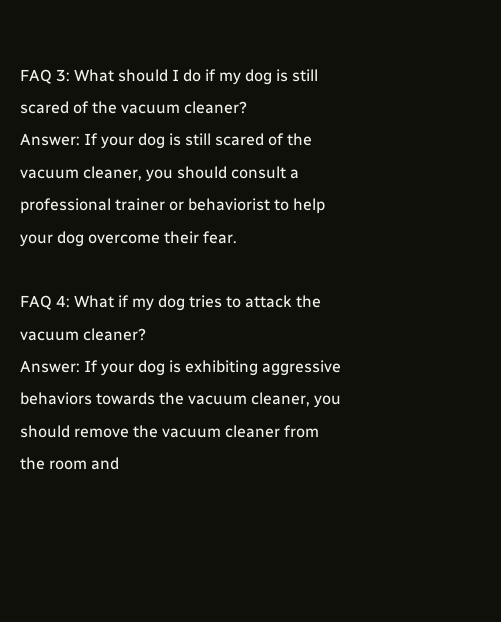FAQ 3: What should I do if my dog is still scared of the vacuum cleaner?
Answer: If your dog is still scared of the vacuum cleaner, you should consult a professional trainer or behaviorist to help your dog overcome their fear.

FAQ 4: What if my dog tries to attack the vacuum cleaner?
Answer: If your dog is exhibiting aggressive behaviors towards the vacuum cleaner, you should remove the vacuum cleaner from the room and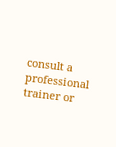consult a professional trainer or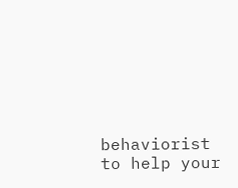behaviorist to help your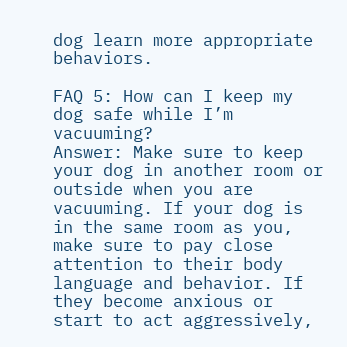dog learn more appropriate behaviors.

FAQ 5: How can I keep my dog safe while I’m vacuuming?
Answer: Make sure to keep your dog in another room or outside when you are vacuuming. If your dog is in the same room as you, make sure to pay close attention to their body language and behavior. If they become anxious or start to act aggressively,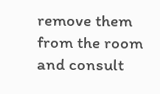remove them from the room and consult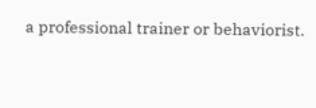a professional trainer or behaviorist.